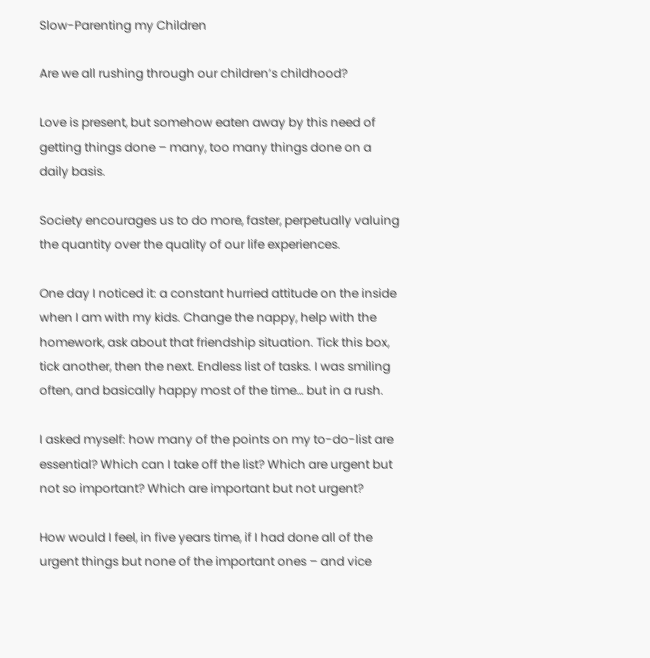Slow-Parenting my Children

Are we all rushing through our children’s childhood?

Love is present, but somehow eaten away by this need of getting things done – many, too many things done on a daily basis.

Society encourages us to do more, faster, perpetually valuing the quantity over the quality of our life experiences.

One day I noticed it: a constant hurried attitude on the inside when I am with my kids. Change the nappy, help with the homework, ask about that friendship situation. Tick this box, tick another, then the next. Endless list of tasks. I was smiling often, and basically happy most of the time… but in a rush.

I asked myself: how many of the points on my to-do-list are essential? Which can I take off the list? Which are urgent but not so important? Which are important but not urgent?

How would I feel, in five years time, if I had done all of the urgent things but none of the important ones – and vice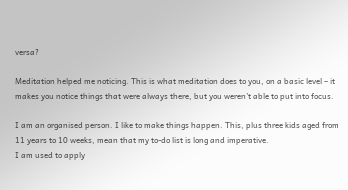versa?

Meditation helped me noticing. This is what meditation does to you, on a basic level – it makes you notice things that were always there, but you weren’t able to put into focus.

I am an organised person. I like to make things happen. This, plus three kids aged from 11 years to 10 weeks, mean that my to-do list is long and imperative.
I am used to apply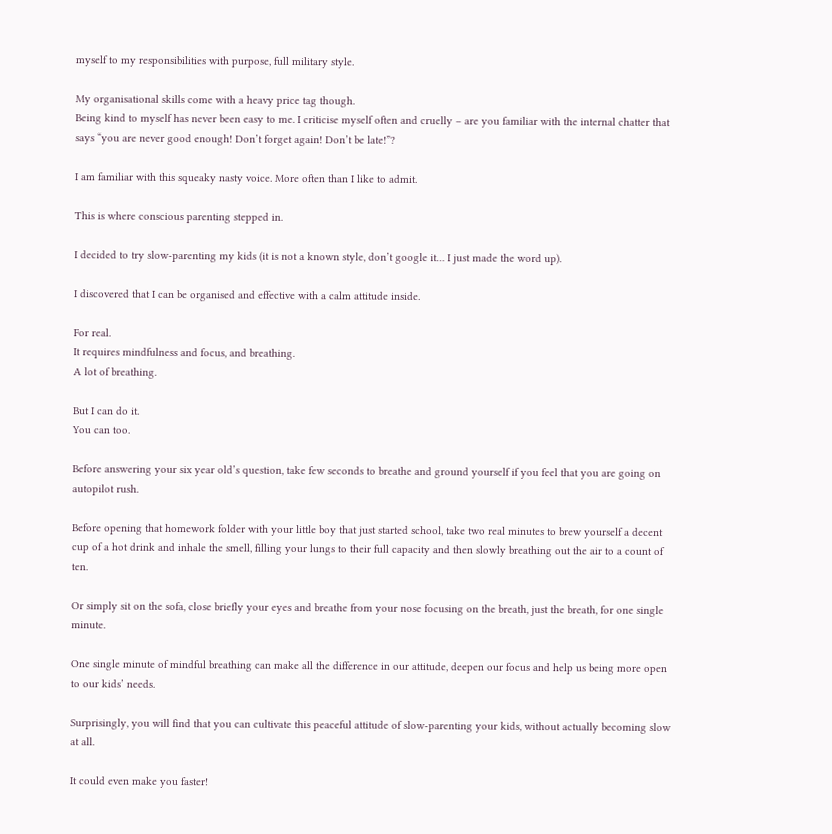myself to my responsibilities with purpose, full military style.

My organisational skills come with a heavy price tag though.
Being kind to myself has never been easy to me. I criticise myself often and cruelly – are you familiar with the internal chatter that says “you are never good enough! Don’t forget again! Don’t be late!”?

I am familiar with this squeaky nasty voice. More often than I like to admit.

This is where conscious parenting stepped in.

I decided to try slow-parenting my kids (it is not a known style, don’t google it… I just made the word up).

I discovered that I can be organised and effective with a calm attitude inside.

For real.
It requires mindfulness and focus, and breathing.
A lot of breathing.

But I can do it.
You can too.

Before answering your six year old’s question, take few seconds to breathe and ground yourself if you feel that you are going on autopilot rush.

Before opening that homework folder with your little boy that just started school, take two real minutes to brew yourself a decent cup of a hot drink and inhale the smell, filling your lungs to their full capacity and then slowly breathing out the air to a count of ten.

Or simply sit on the sofa, close briefly your eyes and breathe from your nose focusing on the breath, just the breath, for one single minute.

One single minute of mindful breathing can make all the difference in our attitude, deepen our focus and help us being more open to our kids’ needs.

Surprisingly, you will find that you can cultivate this peaceful attitude of slow-parenting your kids, without actually becoming slow at all.

It could even make you faster!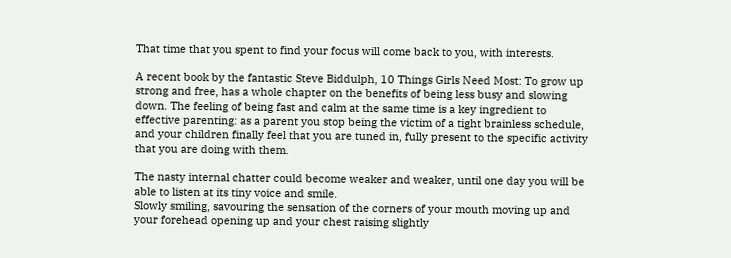That time that you spent to find your focus will come back to you, with interests.

A recent book by the fantastic Steve Biddulph, 10 Things Girls Need Most: To grow up strong and free, has a whole chapter on the benefits of being less busy and slowing down. The feeling of being fast and calm at the same time is a key ingredient to effective parenting: as a parent you stop being the victim of a tight brainless schedule, and your children finally feel that you are tuned in, fully present to the specific activity that you are doing with them.

The nasty internal chatter could become weaker and weaker, until one day you will be able to listen at its tiny voice and smile.
Slowly smiling, savouring the sensation of the corners of your mouth moving up and your forehead opening up and your chest raising slightly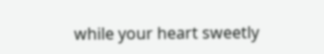while your heart sweetly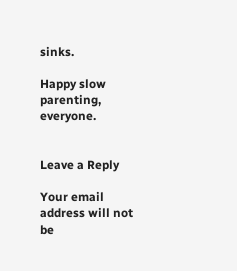sinks.

Happy slow parenting, everyone.


Leave a Reply

Your email address will not be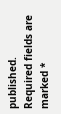published. Required fields are marked *